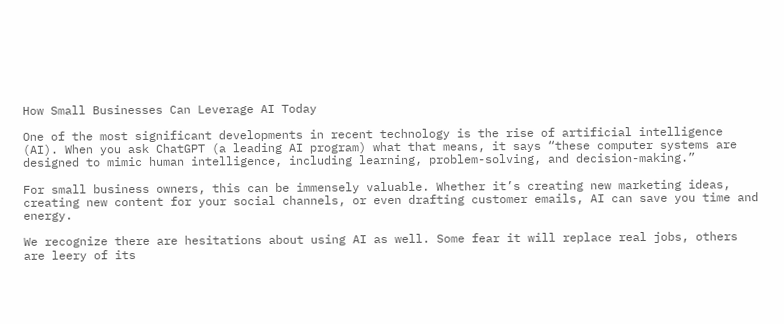How Small Businesses Can Leverage AI Today

One of the most significant developments in recent technology is the rise of artificial intelligence (AI). When you ask ChatGPT (a leading AI program) what that means, it says “these computer systems are designed to mimic human intelligence, including learning, problem-solving, and decision-making.”

For small business owners, this can be immensely valuable. Whether it’s creating new marketing ideas, creating new content for your social channels, or even drafting customer emails, AI can save you time and energy.

We recognize there are hesitations about using AI as well. Some fear it will replace real jobs, others are leery of its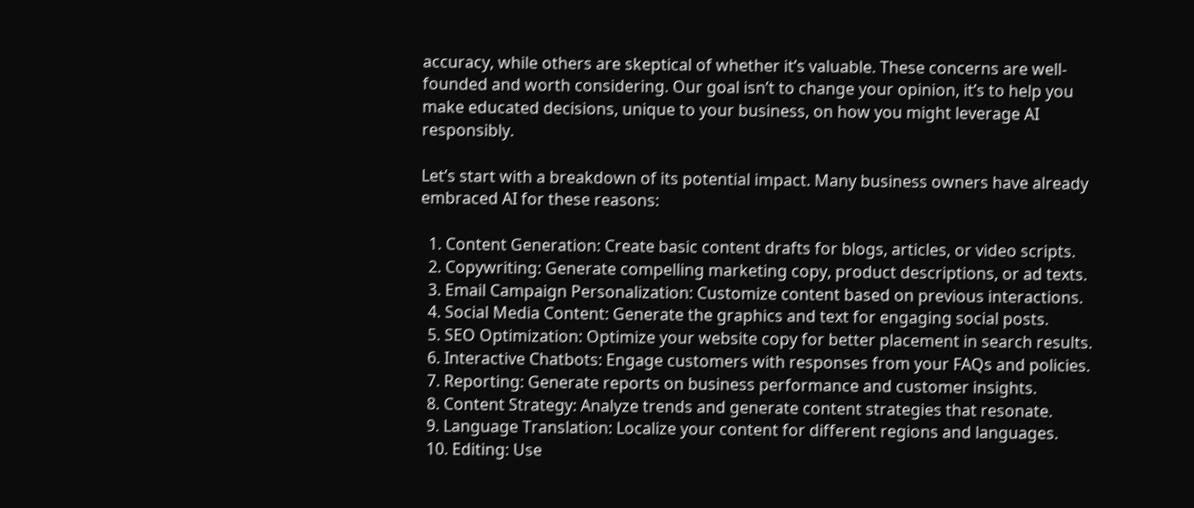accuracy, while others are skeptical of whether it’s valuable. These concerns are well-founded and worth considering. Our goal isn’t to change your opinion, it’s to help you make educated decisions, unique to your business, on how you might leverage AI responsibly.

Let’s start with a breakdown of its potential impact. Many business owners have already embraced AI for these reasons:

  1. Content Generation: Create basic content drafts for blogs, articles, or video scripts.
  2. Copywriting: Generate compelling marketing copy, product descriptions, or ad texts.
  3. Email Campaign Personalization: Customize content based on previous interactions.
  4. Social Media Content: Generate the graphics and text for engaging social posts.
  5. SEO Optimization: Optimize your website copy for better placement in search results.
  6. Interactive Chatbots: Engage customers with responses from your FAQs and policies.
  7. Reporting: Generate reports on business performance and customer insights.
  8. Content Strategy: Analyze trends and generate content strategies that resonate.
  9. Language Translation: Localize your content for different regions and languages.
  10. Editing: Use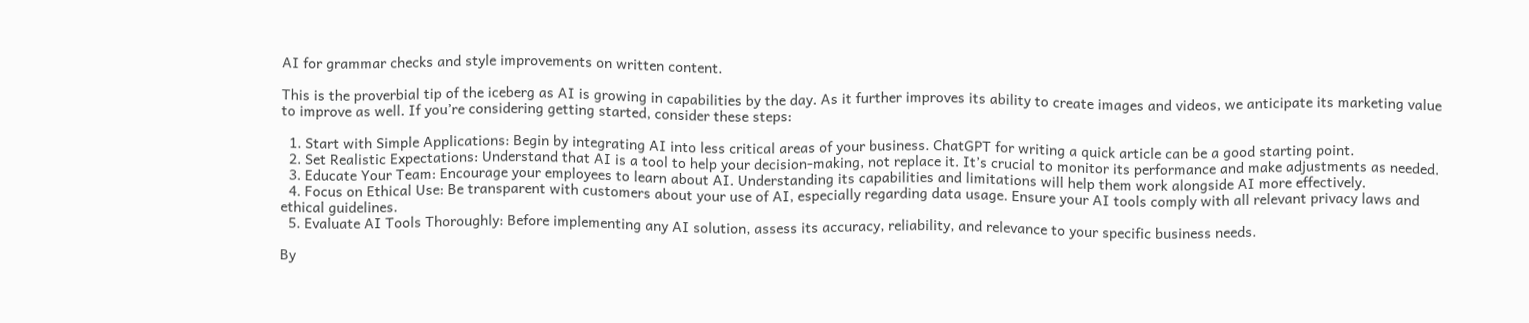AI for grammar checks and style improvements on written content.

This is the proverbial tip of the iceberg as AI is growing in capabilities by the day. As it further improves its ability to create images and videos, we anticipate its marketing value to improve as well. If you’re considering getting started, consider these steps:

  1. Start with Simple Applications: Begin by integrating AI into less critical areas of your business. ChatGPT for writing a quick article can be a good starting point.
  2. Set Realistic Expectations: Understand that AI is a tool to help your decision-making, not replace it. It’s crucial to monitor its performance and make adjustments as needed.
  3. Educate Your Team: Encourage your employees to learn about AI. Understanding its capabilities and limitations will help them work alongside AI more effectively.
  4. Focus on Ethical Use: Be transparent with customers about your use of AI, especially regarding data usage. Ensure your AI tools comply with all relevant privacy laws and ethical guidelines.
  5. Evaluate AI Tools Thoroughly: Before implementing any AI solution, assess its accuracy, reliability, and relevance to your specific business needs.

By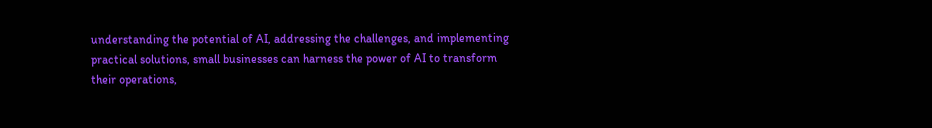understanding the potential of AI, addressing the challenges, and implementing practical solutions, small businesses can harness the power of AI to transform their operations,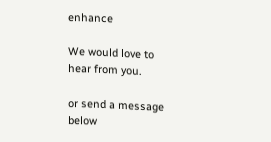enhance

We would love to hear from you.

or send a message below